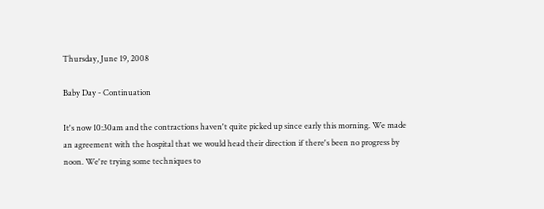Thursday, June 19, 2008

Baby Day - Continuation

It's now 10:30am and the contractions haven't quite picked up since early this morning. We made an agreement with the hospital that we would head their direction if there's been no progress by noon. We're trying some techniques to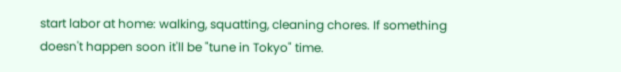start labor at home: walking, squatting, cleaning chores. If something doesn't happen soon it'll be "tune in Tokyo" time.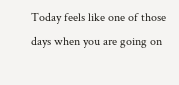Today feels like one of those days when you are going on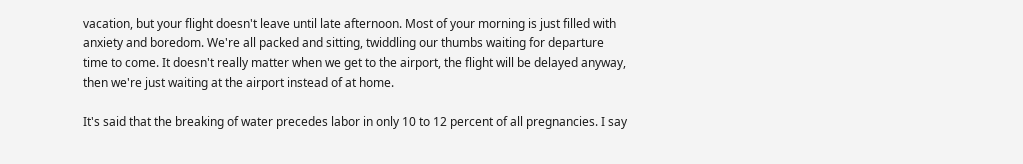vacation, but your flight doesn't leave until late afternoon. Most of your morning is just filled with anxiety and boredom. We're all packed and sitting, twiddling our thumbs waiting for departure time to come. It doesn't really matter when we get to the airport, the flight will be delayed anyway, then we're just waiting at the airport instead of at home.

It's said that the breaking of water precedes labor in only 10 to 12 percent of all pregnancies. I say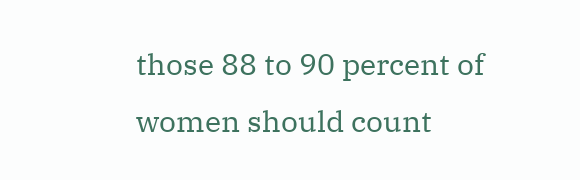those 88 to 90 percent of women should count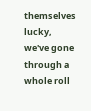themselves lucky, we've gone through a whole roll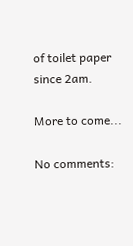of toilet paper since 2am.

More to come...

No comments: